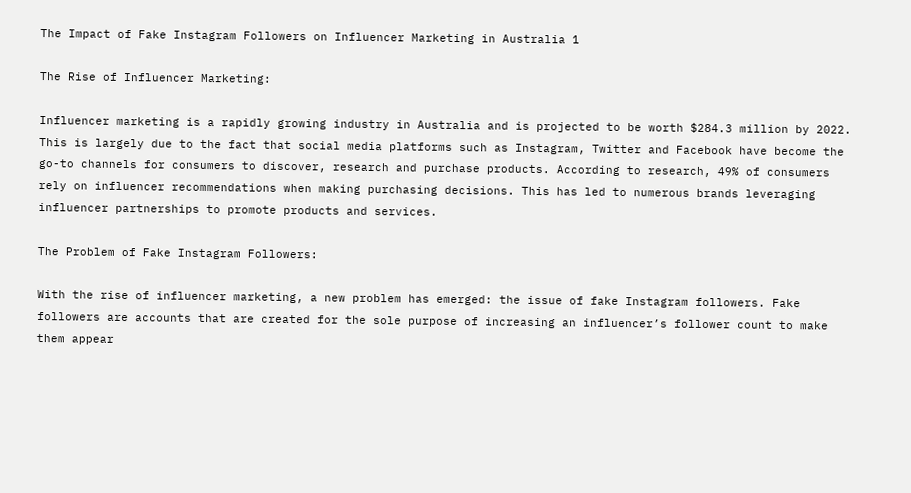The Impact of Fake Instagram Followers on Influencer Marketing in Australia 1

The Rise of Influencer Marketing:

Influencer marketing is a rapidly growing industry in Australia and is projected to be worth $284.3 million by 2022. This is largely due to the fact that social media platforms such as Instagram, Twitter and Facebook have become the go-to channels for consumers to discover, research and purchase products. According to research, 49% of consumers rely on influencer recommendations when making purchasing decisions. This has led to numerous brands leveraging influencer partnerships to promote products and services.

The Problem of Fake Instagram Followers:

With the rise of influencer marketing, a new problem has emerged: the issue of fake Instagram followers. Fake followers are accounts that are created for the sole purpose of increasing an influencer’s follower count to make them appear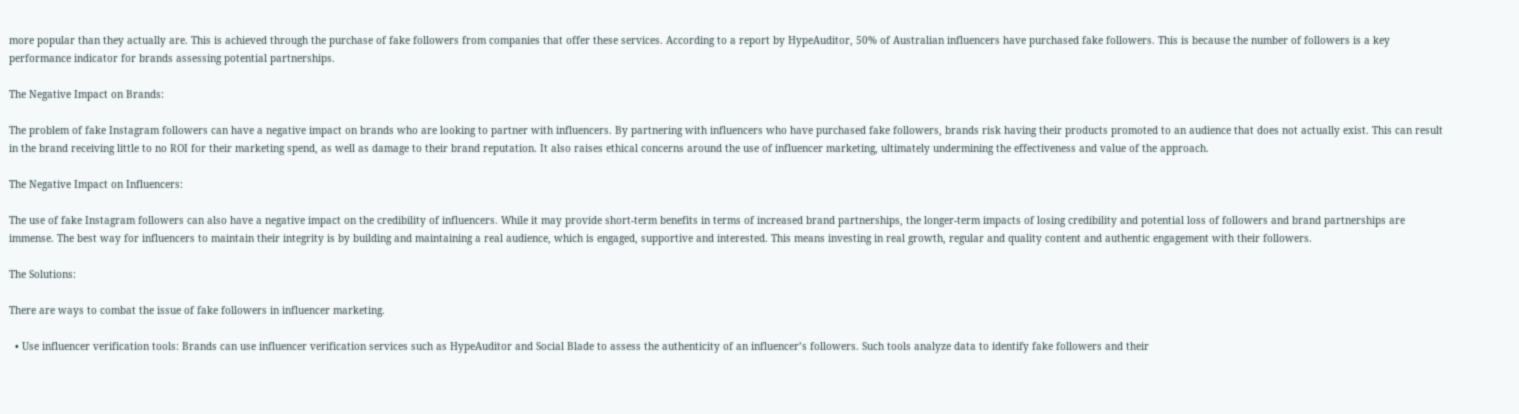more popular than they actually are. This is achieved through the purchase of fake followers from companies that offer these services. According to a report by HypeAuditor, 50% of Australian influencers have purchased fake followers. This is because the number of followers is a key performance indicator for brands assessing potential partnerships.

The Negative Impact on Brands:

The problem of fake Instagram followers can have a negative impact on brands who are looking to partner with influencers. By partnering with influencers who have purchased fake followers, brands risk having their products promoted to an audience that does not actually exist. This can result in the brand receiving little to no ROI for their marketing spend, as well as damage to their brand reputation. It also raises ethical concerns around the use of influencer marketing, ultimately undermining the effectiveness and value of the approach.

The Negative Impact on Influencers:

The use of fake Instagram followers can also have a negative impact on the credibility of influencers. While it may provide short-term benefits in terms of increased brand partnerships, the longer-term impacts of losing credibility and potential loss of followers and brand partnerships are immense. The best way for influencers to maintain their integrity is by building and maintaining a real audience, which is engaged, supportive and interested. This means investing in real growth, regular and quality content and authentic engagement with their followers.

The Solutions:

There are ways to combat the issue of fake followers in influencer marketing.

  • Use influencer verification tools: Brands can use influencer verification services such as HypeAuditor and Social Blade to assess the authenticity of an influencer’s followers. Such tools analyze data to identify fake followers and their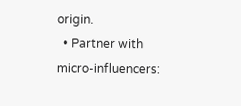origin.
  • Partner with micro-influencers: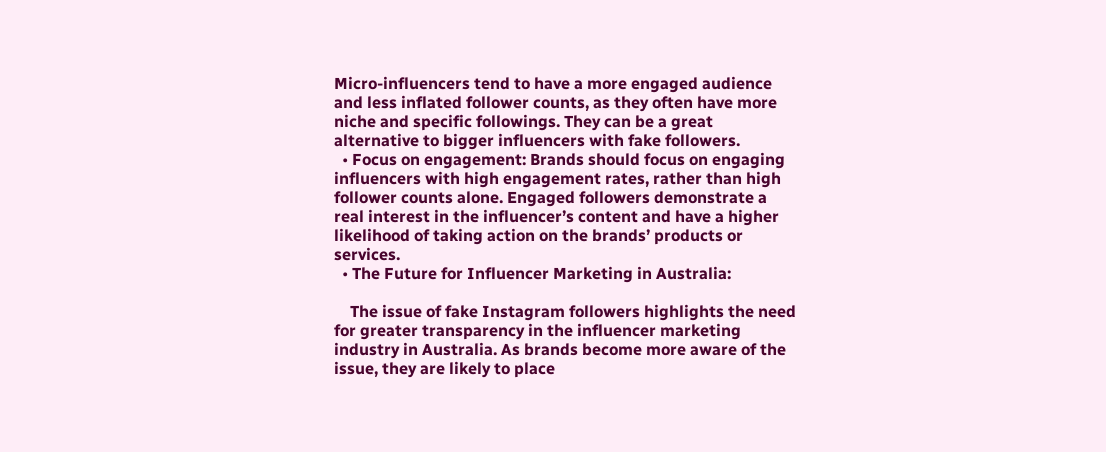Micro-influencers tend to have a more engaged audience and less inflated follower counts, as they often have more niche and specific followings. They can be a great alternative to bigger influencers with fake followers.
  • Focus on engagement: Brands should focus on engaging influencers with high engagement rates, rather than high follower counts alone. Engaged followers demonstrate a real interest in the influencer’s content and have a higher likelihood of taking action on the brands’ products or services.
  • The Future for Influencer Marketing in Australia:

    The issue of fake Instagram followers highlights the need for greater transparency in the influencer marketing industry in Australia. As brands become more aware of the issue, they are likely to place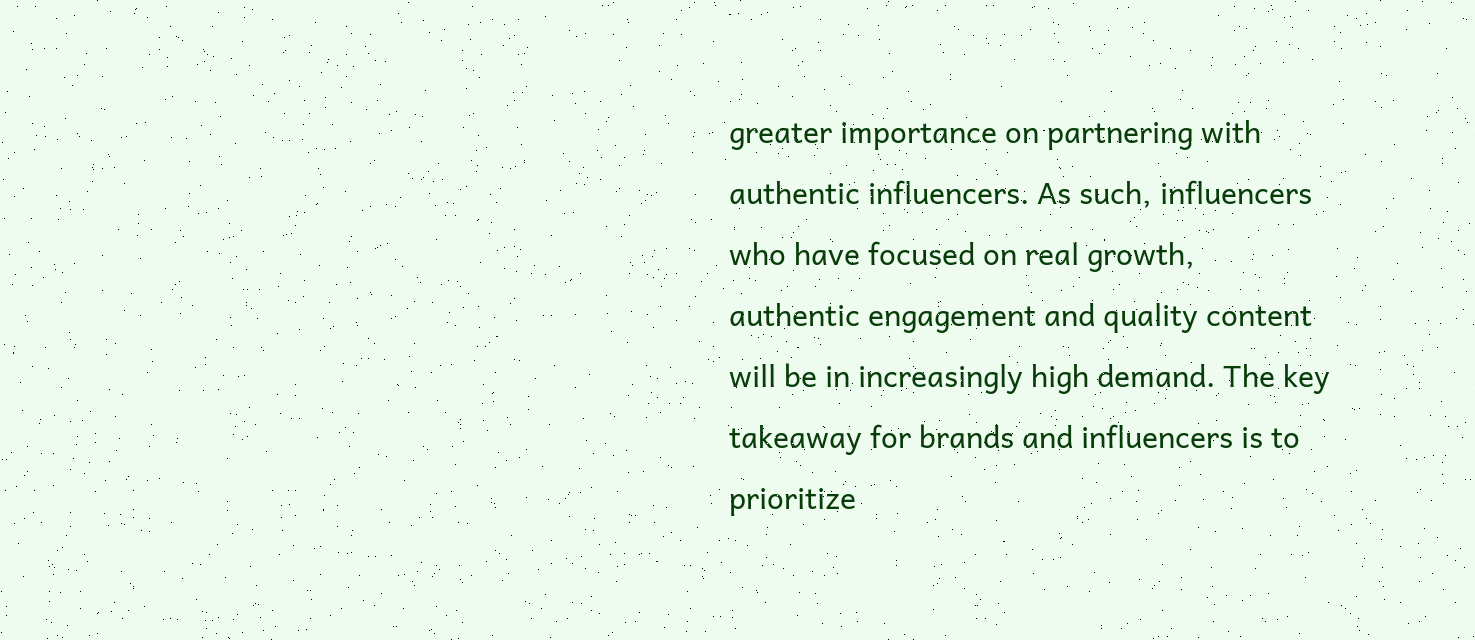greater importance on partnering with authentic influencers. As such, influencers who have focused on real growth, authentic engagement and quality content will be in increasingly high demand. The key takeaway for brands and influencers is to prioritize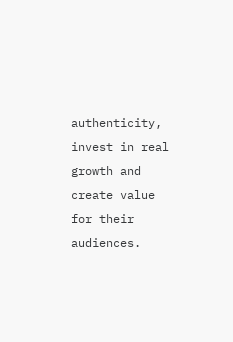authenticity, invest in real growth and create value for their audiences.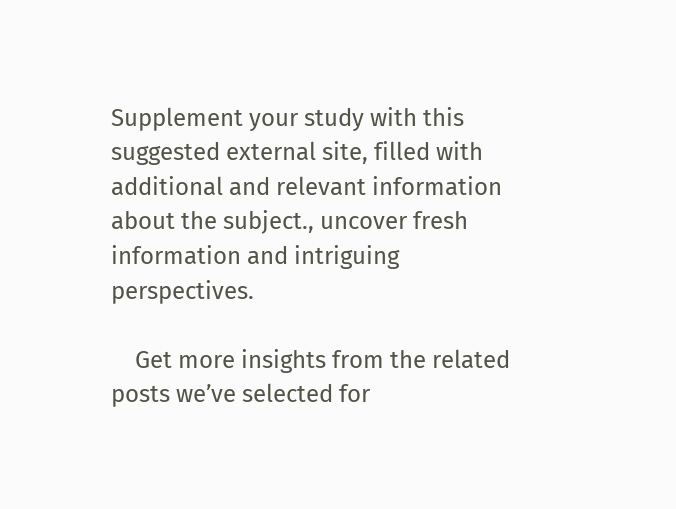Supplement your study with this suggested external site, filled with additional and relevant information about the subject., uncover fresh information and intriguing perspectives.

    Get more insights from the related posts we’ve selected for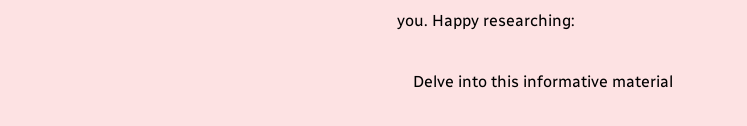you. Happy researching:

    Delve into this informative material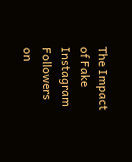The Impact of Fake Instagram Followers on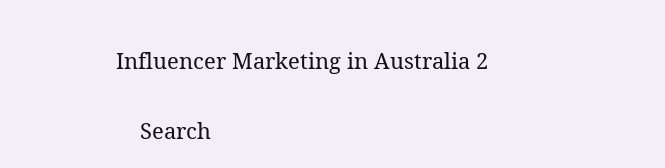Influencer Marketing in Australia 2

    Search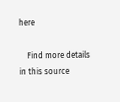here

    Find more details in this source